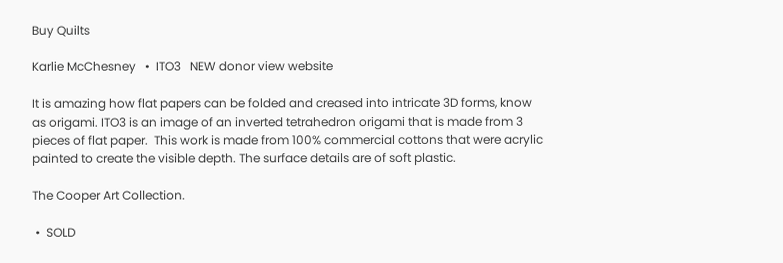Buy Quilts

Karlie McChesney   •  ITO3   NEW donor view website

It is amazing how flat papers can be folded and creased into intricate 3D forms, know as origami. ITO3 is an image of an inverted tetrahedron origami that is made from 3 pieces of flat paper.  This work is made from 100% commercial cottons that were acrylic painted to create the visible depth. The surface details are of soft plastic.

The Cooper Art Collection.

 •  SOLD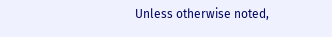Unless otherwise noted,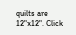quilts are 12"x12". Click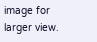image for larger view.